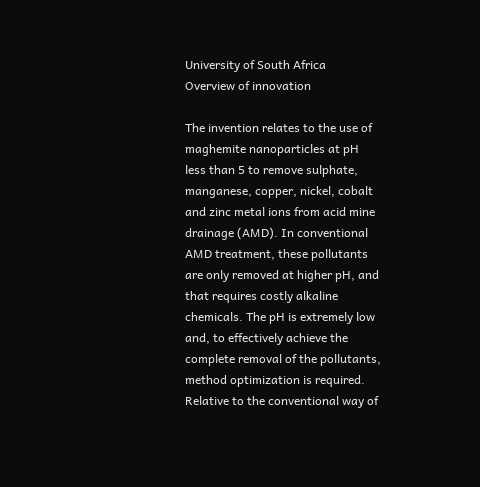University of South Africa
Overview of innovation

The invention relates to the use of maghemite nanoparticles at pH less than 5 to remove sulphate, manganese, copper, nickel, cobalt and zinc metal ions from acid mine drainage (AMD). In conventional AMD treatment, these pollutants are only removed at higher pH, and that requires costly alkaline chemicals. The pH is extremely low and, to effectively achieve the complete removal of the pollutants, method optimization is required. Relative to the conventional way of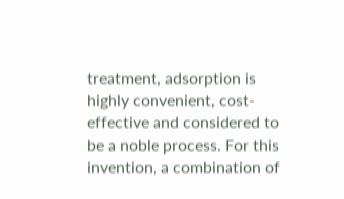treatment, adsorption is highly convenient, cost-effective and considered to be a noble process. For this invention, a combination of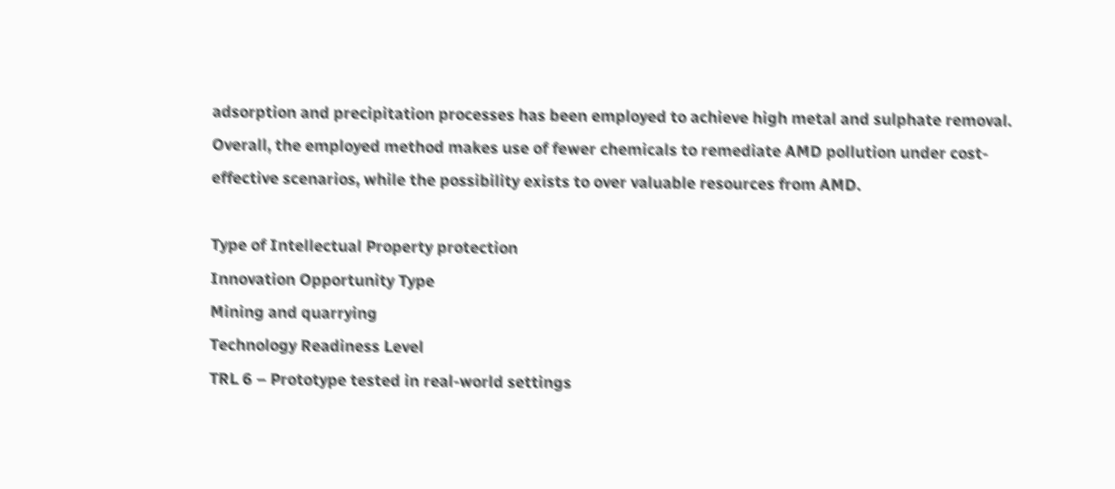adsorption and precipitation processes has been employed to achieve high metal and sulphate removal. Overall, the employed method makes use of fewer chemicals to remediate AMD pollution under cost-effective scenarios, while the possibility exists to over valuable resources from AMD.

Type of Intellectual Property protection
Innovation Opportunity Type
Mining and quarrying
Technology Readiness Level
TRL 6 – Prototype tested in real-world settings